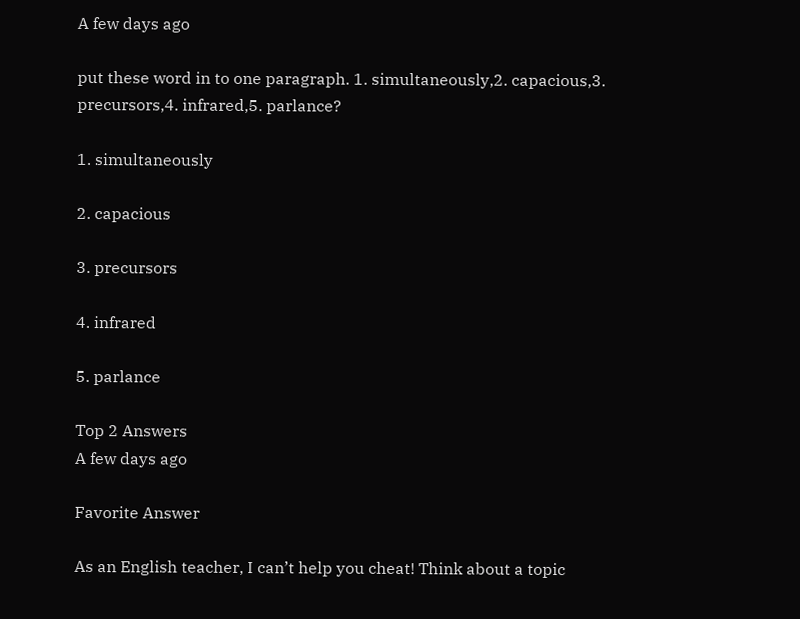A few days ago

put these word in to one paragraph. 1. simultaneously,2. capacious,3. precursors,4. infrared,5. parlance?

1. simultaneously

2. capacious

3. precursors

4. infrared

5. parlance

Top 2 Answers
A few days ago

Favorite Answer

As an English teacher, I can’t help you cheat! Think about a topic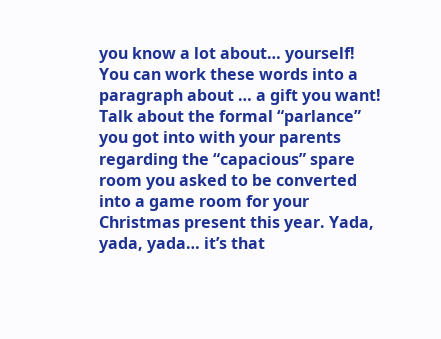you know a lot about… yourself! You can work these words into a paragraph about … a gift you want! Talk about the formal “parlance” you got into with your parents regarding the “capacious” spare room you asked to be converted into a game room for your Christmas present this year. Yada, yada, yada… it’s that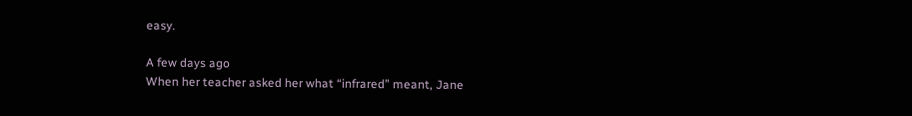easy.

A few days ago
When her teacher asked her what “infrared” meant, Jane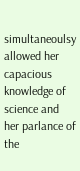simultaneoulsy allowed her capacious knowledge of science and her parlance of the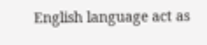English language act as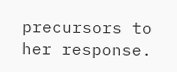precursors to her response.